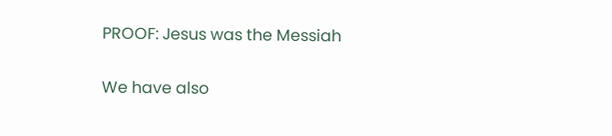PROOF: Jesus was the Messiah

We have also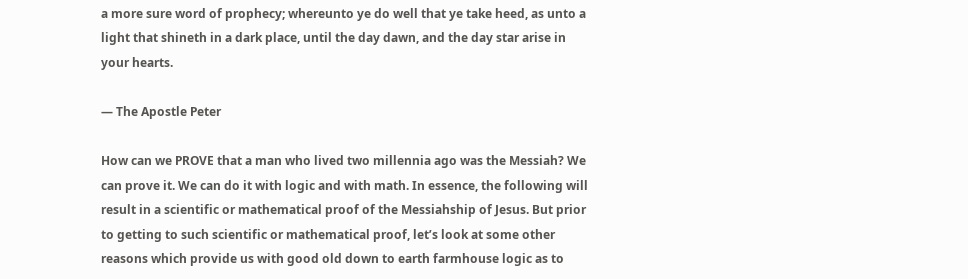a more sure word of prophecy; whereunto ye do well that ye take heed, as unto a light that shineth in a dark place, until the day dawn, and the day star arise in your hearts.

— The Apostle Peter

How can we PROVE that a man who lived two millennia ago was the Messiah? We can prove it. We can do it with logic and with math. In essence, the following will result in a scientific or mathematical proof of the Messiahship of Jesus. But prior to getting to such scientific or mathematical proof, let’s look at some other reasons which provide us with good old down to earth farmhouse logic as to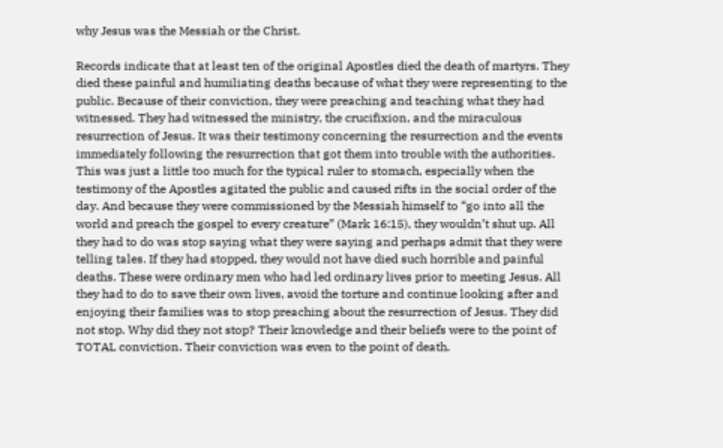why Jesus was the Messiah or the Christ.

Records indicate that at least ten of the original Apostles died the death of martyrs. They died these painful and humiliating deaths because of what they were representing to the public. Because of their conviction, they were preaching and teaching what they had witnessed. They had witnessed the ministry, the crucifixion, and the miraculous resurrection of Jesus. It was their testimony concerning the resurrection and the events immediately following the resurrection that got them into trouble with the authorities. This was just a little too much for the typical ruler to stomach, especially when the testimony of the Apostles agitated the public and caused rifts in the social order of the day. And because they were commissioned by the Messiah himself to “go into all the world and preach the gospel to every creature” (Mark 16:15), they wouldn’t shut up. All they had to do was stop saying what they were saying and perhaps admit that they were telling tales. If they had stopped, they would not have died such horrible and painful deaths. These were ordinary men who had led ordinary lives prior to meeting Jesus. All they had to do to save their own lives, avoid the torture and continue looking after and enjoying their families was to stop preaching about the resurrection of Jesus. They did not stop. Why did they not stop? Their knowledge and their beliefs were to the point of TOTAL conviction. Their conviction was even to the point of death.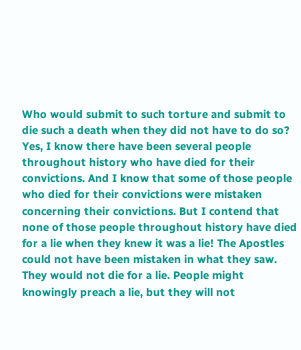Who would submit to such torture and submit to die such a death when they did not have to do so? Yes, I know there have been several people throughout history who have died for their convictions. And I know that some of those people who died for their convictions were mistaken concerning their convictions. But I contend that none of those people throughout history have died for a lie when they knew it was a lie! The Apostles could not have been mistaken in what they saw. They would not die for a lie. People might knowingly preach a lie, but they will not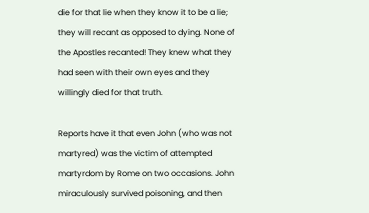die for that lie when they know it to be a lie; they will recant as opposed to dying. None of the Apostles recanted! They knew what they had seen with their own eyes and they willingly died for that truth.

Reports have it that even John (who was not martyred) was the victim of attempted martyrdom by Rome on two occasions. John miraculously survived poisoning, and then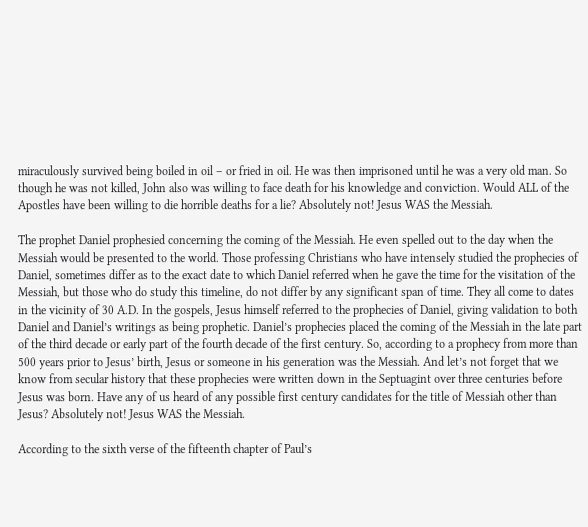miraculously survived being boiled in oil – or fried in oil. He was then imprisoned until he was a very old man. So though he was not killed, John also was willing to face death for his knowledge and conviction. Would ALL of the Apostles have been willing to die horrible deaths for a lie? Absolutely not! Jesus WAS the Messiah.

The prophet Daniel prophesied concerning the coming of the Messiah. He even spelled out to the day when the Messiah would be presented to the world. Those professing Christians who have intensely studied the prophecies of Daniel, sometimes differ as to the exact date to which Daniel referred when he gave the time for the visitation of the Messiah, but those who do study this timeline, do not differ by any significant span of time. They all come to dates in the vicinity of 30 A.D. In the gospels, Jesus himself referred to the prophecies of Daniel, giving validation to both Daniel and Daniel’s writings as being prophetic. Daniel’s prophecies placed the coming of the Messiah in the late part of the third decade or early part of the fourth decade of the first century. So, according to a prophecy from more than 500 years prior to Jesus’ birth, Jesus or someone in his generation was the Messiah. And let’s not forget that we know from secular history that these prophecies were written down in the Septuagint over three centuries before Jesus was born. Have any of us heard of any possible first century candidates for the title of Messiah other than Jesus? Absolutely not! Jesus WAS the Messiah.

According to the sixth verse of the fifteenth chapter of Paul’s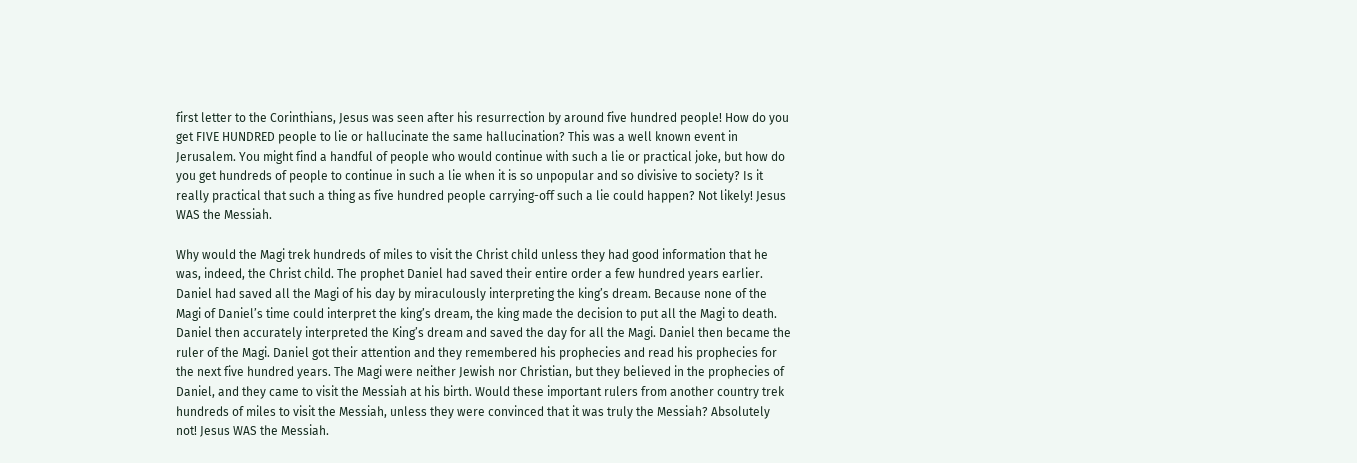first letter to the Corinthians, Jesus was seen after his resurrection by around five hundred people! How do you get FIVE HUNDRED people to lie or hallucinate the same hallucination? This was a well known event in Jerusalem. You might find a handful of people who would continue with such a lie or practical joke, but how do you get hundreds of people to continue in such a lie when it is so unpopular and so divisive to society? Is it really practical that such a thing as five hundred people carrying-off such a lie could happen? Not likely! Jesus WAS the Messiah.

Why would the Magi trek hundreds of miles to visit the Christ child unless they had good information that he was, indeed, the Christ child. The prophet Daniel had saved their entire order a few hundred years earlier. Daniel had saved all the Magi of his day by miraculously interpreting the king’s dream. Because none of the Magi of Daniel’s time could interpret the king’s dream, the king made the decision to put all the Magi to death. Daniel then accurately interpreted the King’s dream and saved the day for all the Magi. Daniel then became the ruler of the Magi. Daniel got their attention and they remembered his prophecies and read his prophecies for the next five hundred years. The Magi were neither Jewish nor Christian, but they believed in the prophecies of Daniel, and they came to visit the Messiah at his birth. Would these important rulers from another country trek hundreds of miles to visit the Messiah, unless they were convinced that it was truly the Messiah? Absolutely not! Jesus WAS the Messiah.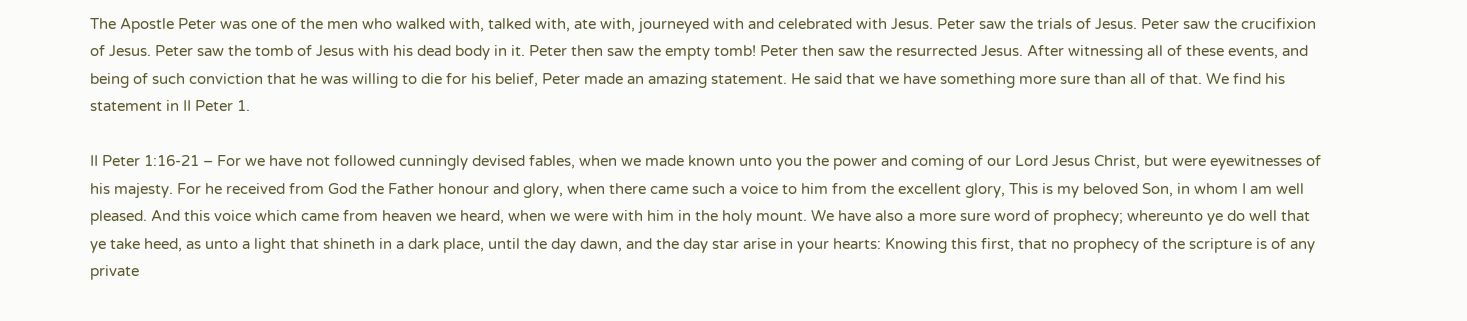The Apostle Peter was one of the men who walked with, talked with, ate with, journeyed with and celebrated with Jesus. Peter saw the trials of Jesus. Peter saw the crucifixion of Jesus. Peter saw the tomb of Jesus with his dead body in it. Peter then saw the empty tomb! Peter then saw the resurrected Jesus. After witnessing all of these events, and being of such conviction that he was willing to die for his belief, Peter made an amazing statement. He said that we have something more sure than all of that. We find his statement in II Peter 1.

II Peter 1:16-21 – For we have not followed cunningly devised fables, when we made known unto you the power and coming of our Lord Jesus Christ, but were eyewitnesses of his majesty. For he received from God the Father honour and glory, when there came such a voice to him from the excellent glory, This is my beloved Son, in whom I am well pleased. And this voice which came from heaven we heard, when we were with him in the holy mount. We have also a more sure word of prophecy; whereunto ye do well that ye take heed, as unto a light that shineth in a dark place, until the day dawn, and the day star arise in your hearts: Knowing this first, that no prophecy of the scripture is of any private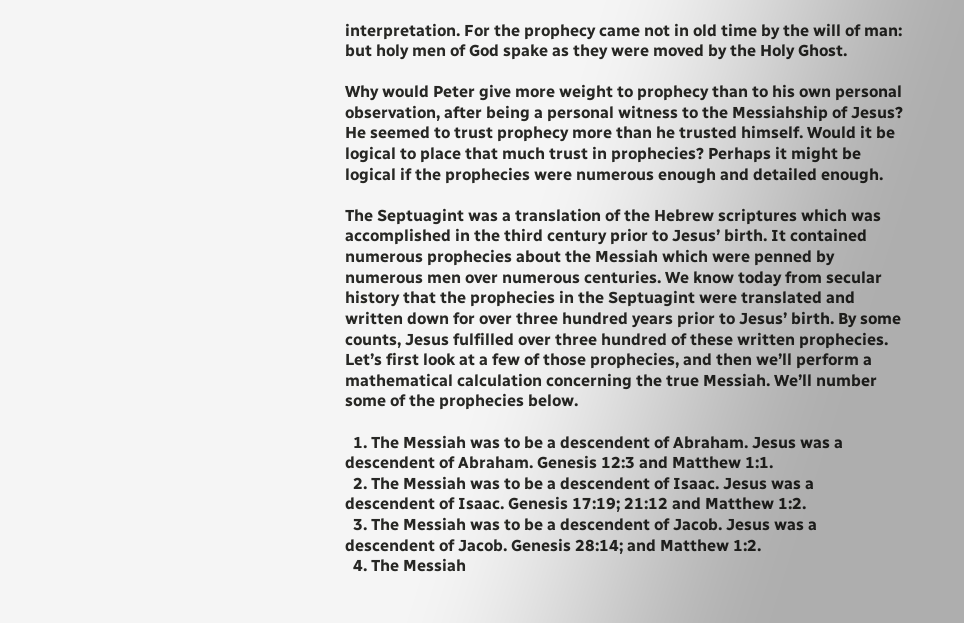interpretation. For the prophecy came not in old time by the will of man: but holy men of God spake as they were moved by the Holy Ghost.

Why would Peter give more weight to prophecy than to his own personal observation, after being a personal witness to the Messiahship of Jesus? He seemed to trust prophecy more than he trusted himself. Would it be logical to place that much trust in prophecies? Perhaps it might be logical if the prophecies were numerous enough and detailed enough.

The Septuagint was a translation of the Hebrew scriptures which was accomplished in the third century prior to Jesus’ birth. It contained numerous prophecies about the Messiah which were penned by numerous men over numerous centuries. We know today from secular history that the prophecies in the Septuagint were translated and written down for over three hundred years prior to Jesus’ birth. By some counts, Jesus fulfilled over three hundred of these written prophecies. Let’s first look at a few of those prophecies, and then we’ll perform a mathematical calculation concerning the true Messiah. We’ll number some of the prophecies below.

  1. The Messiah was to be a descendent of Abraham. Jesus was a descendent of Abraham. Genesis 12:3 and Matthew 1:1.
  2. The Messiah was to be a descendent of Isaac. Jesus was a descendent of Isaac. Genesis 17:19; 21:12 and Matthew 1:2.
  3. The Messiah was to be a descendent of Jacob. Jesus was a descendent of Jacob. Genesis 28:14; and Matthew 1:2.
  4. The Messiah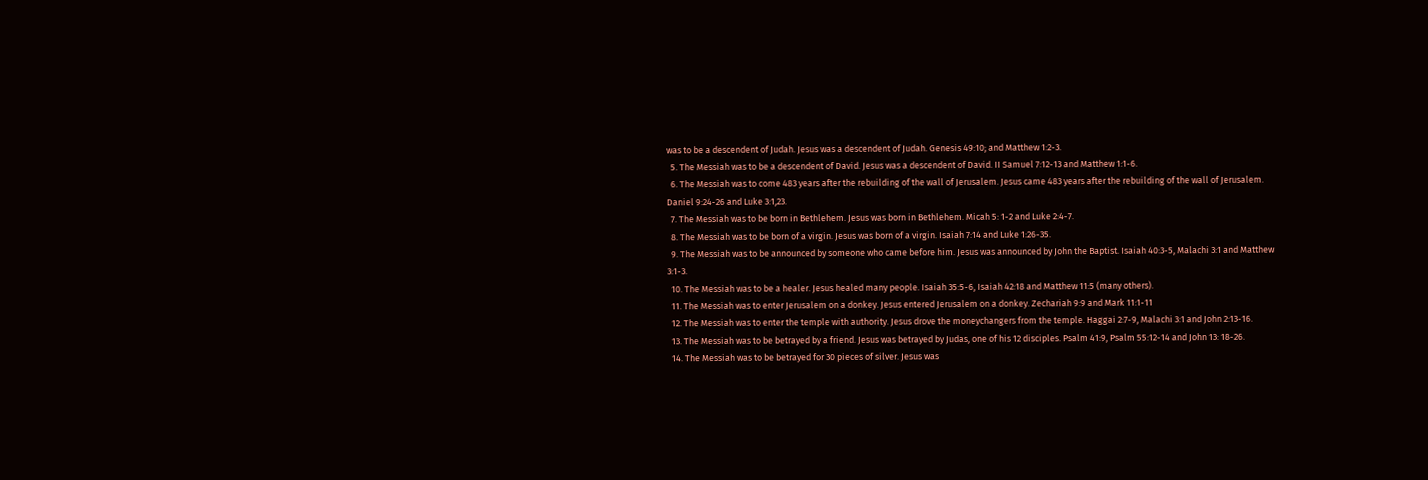was to be a descendent of Judah. Jesus was a descendent of Judah. Genesis 49:10; and Matthew 1:2-3.
  5. The Messiah was to be a descendent of David. Jesus was a descendent of David. II Samuel 7:12-13 and Matthew 1:1-6.
  6. The Messiah was to come 483 years after the rebuilding of the wall of Jerusalem. Jesus came 483 years after the rebuilding of the wall of Jerusalem. Daniel 9:24-26 and Luke 3:1,23.
  7. The Messiah was to be born in Bethlehem. Jesus was born in Bethlehem. Micah 5: 1-2 and Luke 2:4-7.
  8. The Messiah was to be born of a virgin. Jesus was born of a virgin. Isaiah 7:14 and Luke 1:26-35.
  9. The Messiah was to be announced by someone who came before him. Jesus was announced by John the Baptist. Isaiah 40:3-5, Malachi 3:1 and Matthew 3:1-3.
  10. The Messiah was to be a healer. Jesus healed many people. Isaiah 35:5-6, Isaiah 42:18 and Matthew 11:5 (many others).
  11. The Messiah was to enter Jerusalem on a donkey. Jesus entered Jerusalem on a donkey. Zechariah 9:9 and Mark 11:1-11
  12. The Messiah was to enter the temple with authority. Jesus drove the moneychangers from the temple. Haggai 2:7-9, Malachi 3:1 and John 2:13-16.
  13. The Messiah was to be betrayed by a friend. Jesus was betrayed by Judas, one of his 12 disciples. Psalm 41:9, Psalm 55:12-14 and John 13: 18-26.
  14. The Messiah was to be betrayed for 30 pieces of silver. Jesus was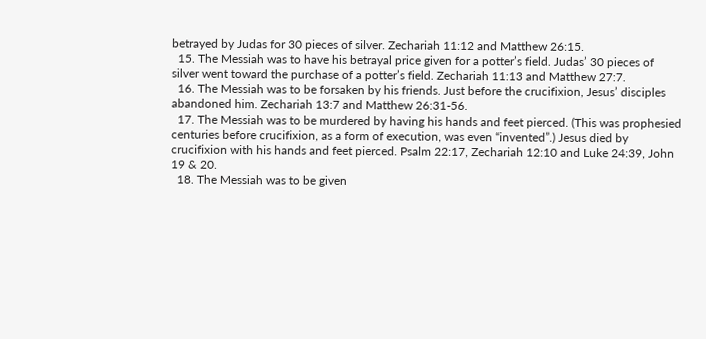betrayed by Judas for 30 pieces of silver. Zechariah 11:12 and Matthew 26:15.
  15. The Messiah was to have his betrayal price given for a potter’s field. Judas’ 30 pieces of silver went toward the purchase of a potter’s field. Zechariah 11:13 and Matthew 27:7.
  16. The Messiah was to be forsaken by his friends. Just before the crucifixion, Jesus’ disciples abandoned him. Zechariah 13:7 and Matthew 26:31-56.
  17. The Messiah was to be murdered by having his hands and feet pierced. (This was prophesied centuries before crucifixion, as a form of execution, was even “invented”.) Jesus died by crucifixion with his hands and feet pierced. Psalm 22:17, Zechariah 12:10 and Luke 24:39, John 19 & 20.
  18. The Messiah was to be given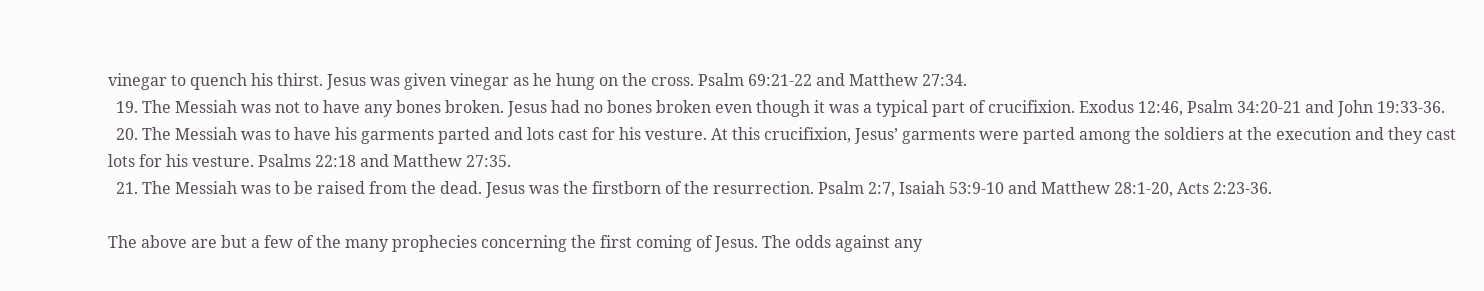vinegar to quench his thirst. Jesus was given vinegar as he hung on the cross. Psalm 69:21-22 and Matthew 27:34.
  19. The Messiah was not to have any bones broken. Jesus had no bones broken even though it was a typical part of crucifixion. Exodus 12:46, Psalm 34:20-21 and John 19:33-36.
  20. The Messiah was to have his garments parted and lots cast for his vesture. At this crucifixion, Jesus’ garments were parted among the soldiers at the execution and they cast lots for his vesture. Psalms 22:18 and Matthew 27:35.
  21. The Messiah was to be raised from the dead. Jesus was the firstborn of the resurrection. Psalm 2:7, Isaiah 53:9-10 and Matthew 28:1-20, Acts 2:23-36.

The above are but a few of the many prophecies concerning the first coming of Jesus. The odds against any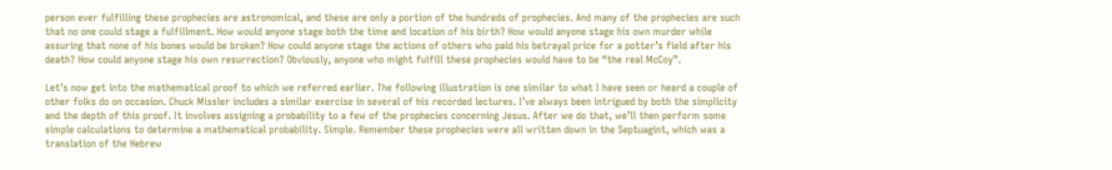person ever fulfilling these prophecies are astronomical, and these are only a portion of the hundreds of prophecies. And many of the prophecies are such that no one could stage a fulfillment. How would anyone stage both the time and location of his birth? How would anyone stage his own murder while assuring that none of his bones would be broken? How could anyone stage the actions of others who paid his betrayal price for a potter’s field after his death? How could anyone stage his own resurrection? Obviously, anyone who might fulfill these prophecies would have to be “the real McCoy”.

Let’s now get into the mathematical proof to which we referred earlier. The following illustration is one similar to what I have seen or heard a couple of other folks do on occasion. Chuck Missler includes a similar exercise in several of his recorded lectures. I’ve always been intrigued by both the simplicity and the depth of this proof. It involves assigning a probability to a few of the prophecies concerning Jesus. After we do that, we’ll then perform some simple calculations to determine a mathematical probability. Simple. Remember these prophecies were all written down in the Septuagint, which was a translation of the Hebrew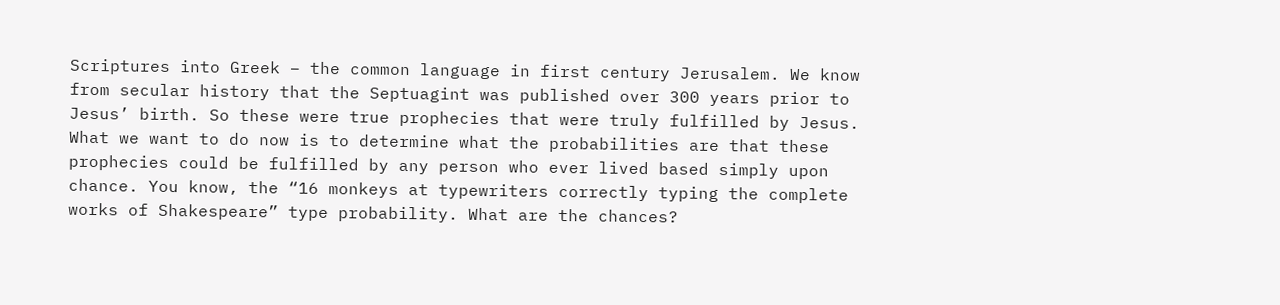Scriptures into Greek – the common language in first century Jerusalem. We know from secular history that the Septuagint was published over 300 years prior to Jesus’ birth. So these were true prophecies that were truly fulfilled by Jesus. What we want to do now is to determine what the probabilities are that these prophecies could be fulfilled by any person who ever lived based simply upon chance. You know, the “16 monkeys at typewriters correctly typing the complete works of Shakespeare” type probability. What are the chances?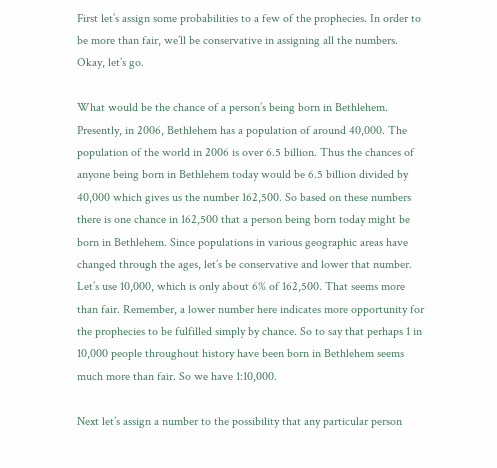First let’s assign some probabilities to a few of the prophecies. In order to be more than fair, we’ll be conservative in assigning all the numbers. Okay, let’s go.

What would be the chance of a person’s being born in Bethlehem. Presently, in 2006, Bethlehem has a population of around 40,000. The population of the world in 2006 is over 6.5 billion. Thus the chances of anyone being born in Bethlehem today would be 6.5 billion divided by 40,000 which gives us the number 162,500. So based on these numbers there is one chance in 162,500 that a person being born today might be born in Bethlehem. Since populations in various geographic areas have changed through the ages, let’s be conservative and lower that number. Let’s use 10,000, which is only about 6% of 162,500. That seems more than fair. Remember, a lower number here indicates more opportunity for the prophecies to be fulfilled simply by chance. So to say that perhaps 1 in 10,000 people throughout history have been born in Bethlehem seems much more than fair. So we have 1:10,000.

Next let’s assign a number to the possibility that any particular person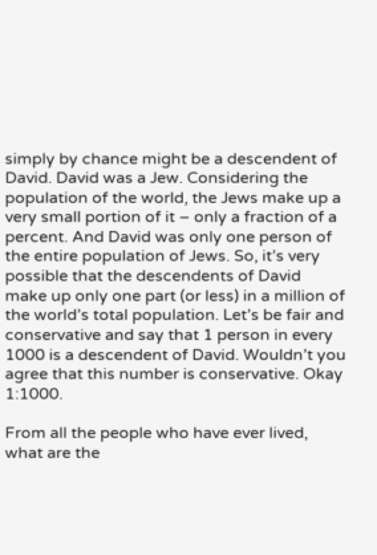simply by chance might be a descendent of David. David was a Jew. Considering the population of the world, the Jews make up a very small portion of it – only a fraction of a percent. And David was only one person of the entire population of Jews. So, it’s very possible that the descendents of David make up only one part (or less) in a million of the world’s total population. Let’s be fair and conservative and say that 1 person in every 1000 is a descendent of David. Wouldn’t you agree that this number is conservative. Okay 1:1000.

From all the people who have ever lived, what are the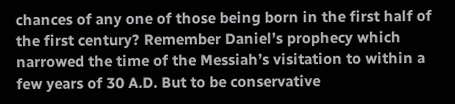chances of any one of those being born in the first half of the first century? Remember Daniel’s prophecy which narrowed the time of the Messiah’s visitation to within a few years of 30 A.D. But to be conservative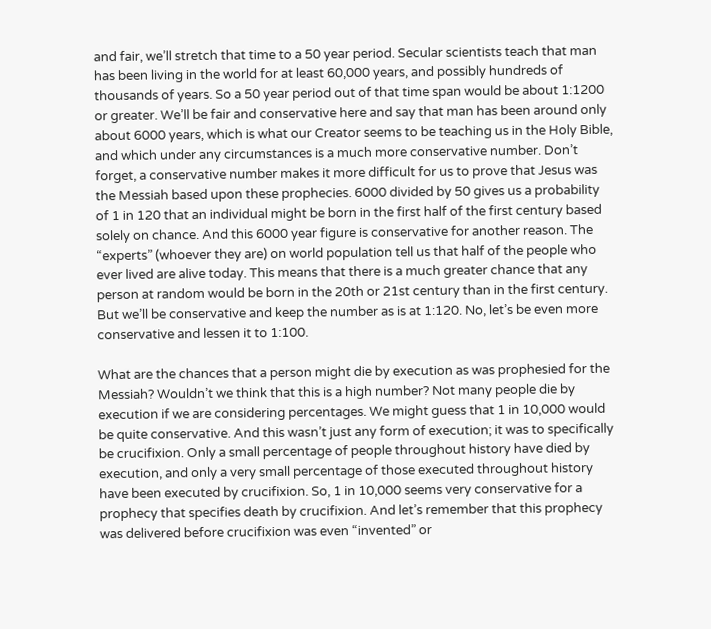and fair, we’ll stretch that time to a 50 year period. Secular scientists teach that man has been living in the world for at least 60,000 years, and possibly hundreds of thousands of years. So a 50 year period out of that time span would be about 1:1200 or greater. We’ll be fair and conservative here and say that man has been around only about 6000 years, which is what our Creator seems to be teaching us in the Holy Bible, and which under any circumstances is a much more conservative number. Don’t forget, a conservative number makes it more difficult for us to prove that Jesus was the Messiah based upon these prophecies. 6000 divided by 50 gives us a probability of 1 in 120 that an individual might be born in the first half of the first century based solely on chance. And this 6000 year figure is conservative for another reason. The “experts” (whoever they are) on world population tell us that half of the people who ever lived are alive today. This means that there is a much greater chance that any person at random would be born in the 20th or 21st century than in the first century. But we’ll be conservative and keep the number as is at 1:120. No, let’s be even more conservative and lessen it to 1:100.

What are the chances that a person might die by execution as was prophesied for the Messiah? Wouldn’t we think that this is a high number? Not many people die by execution if we are considering percentages. We might guess that 1 in 10,000 would be quite conservative. And this wasn’t just any form of execution; it was to specifically be crucifixion. Only a small percentage of people throughout history have died by execution, and only a very small percentage of those executed throughout history have been executed by crucifixion. So, 1 in 10,000 seems very conservative for a prophecy that specifies death by crucifixion. And let’s remember that this prophecy was delivered before crucifixion was even “invented” or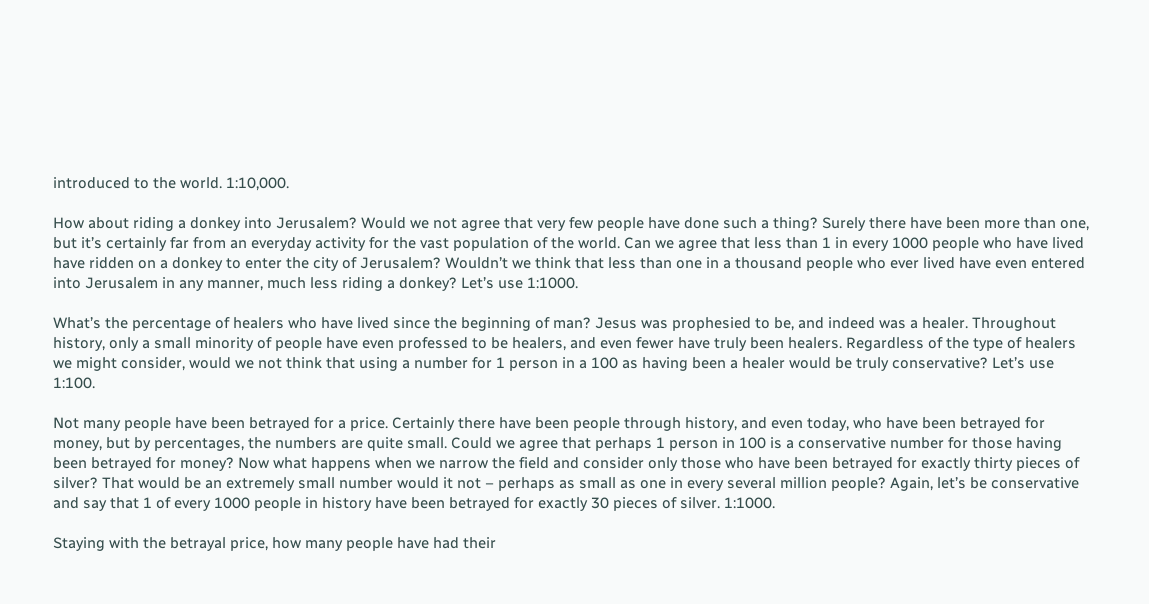introduced to the world. 1:10,000.

How about riding a donkey into Jerusalem? Would we not agree that very few people have done such a thing? Surely there have been more than one, but it’s certainly far from an everyday activity for the vast population of the world. Can we agree that less than 1 in every 1000 people who have lived have ridden on a donkey to enter the city of Jerusalem? Wouldn’t we think that less than one in a thousand people who ever lived have even entered into Jerusalem in any manner, much less riding a donkey? Let’s use 1:1000.

What’s the percentage of healers who have lived since the beginning of man? Jesus was prophesied to be, and indeed was a healer. Throughout history, only a small minority of people have even professed to be healers, and even fewer have truly been healers. Regardless of the type of healers we might consider, would we not think that using a number for 1 person in a 100 as having been a healer would be truly conservative? Let’s use 1:100.

Not many people have been betrayed for a price. Certainly there have been people through history, and even today, who have been betrayed for money, but by percentages, the numbers are quite small. Could we agree that perhaps 1 person in 100 is a conservative number for those having been betrayed for money? Now what happens when we narrow the field and consider only those who have been betrayed for exactly thirty pieces of silver? That would be an extremely small number would it not – perhaps as small as one in every several million people? Again, let’s be conservative and say that 1 of every 1000 people in history have been betrayed for exactly 30 pieces of silver. 1:1000.

Staying with the betrayal price, how many people have had their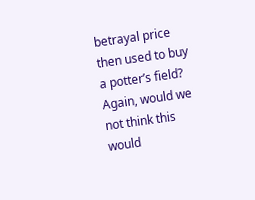betrayal price then used to buy a potter’s field? Again, would we not think this would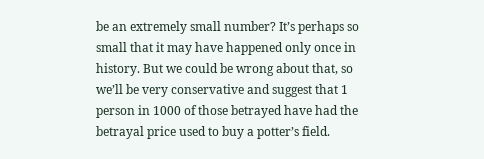be an extremely small number? It’s perhaps so small that it may have happened only once in history. But we could be wrong about that, so we’ll be very conservative and suggest that 1 person in 1000 of those betrayed have had the betrayal price used to buy a potter’s field.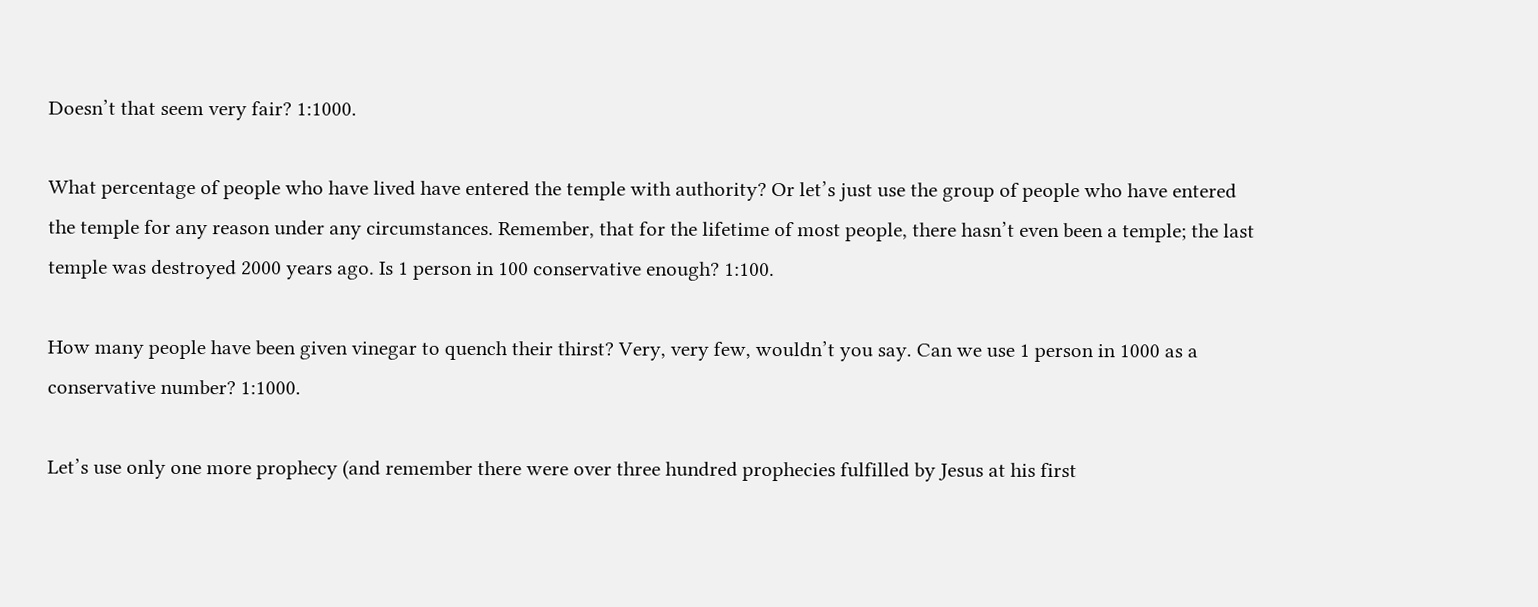Doesn’t that seem very fair? 1:1000.

What percentage of people who have lived have entered the temple with authority? Or let’s just use the group of people who have entered the temple for any reason under any circumstances. Remember, that for the lifetime of most people, there hasn’t even been a temple; the last temple was destroyed 2000 years ago. Is 1 person in 100 conservative enough? 1:100.

How many people have been given vinegar to quench their thirst? Very, very few, wouldn’t you say. Can we use 1 person in 1000 as a conservative number? 1:1000.

Let’s use only one more prophecy (and remember there were over three hundred prophecies fulfilled by Jesus at his first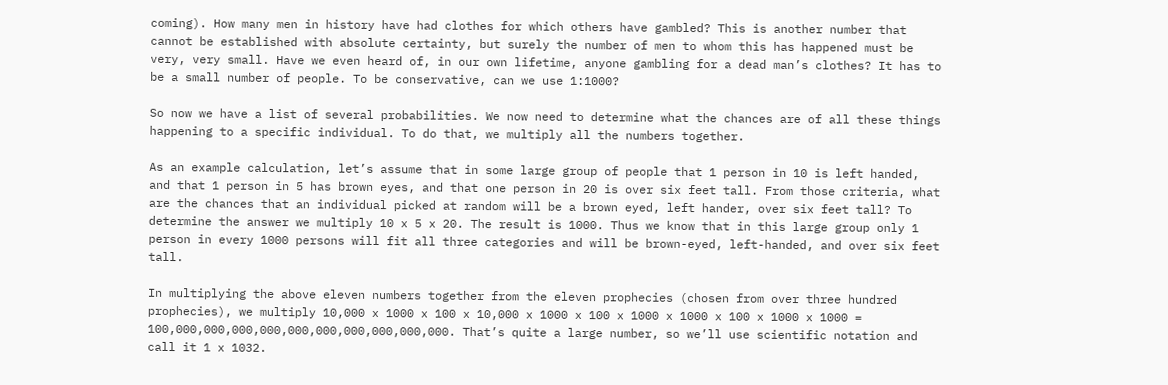coming). How many men in history have had clothes for which others have gambled? This is another number that cannot be established with absolute certainty, but surely the number of men to whom this has happened must be very, very small. Have we even heard of, in our own lifetime, anyone gambling for a dead man’s clothes? It has to be a small number of people. To be conservative, can we use 1:1000?

So now we have a list of several probabilities. We now need to determine what the chances are of all these things happening to a specific individual. To do that, we multiply all the numbers together.

As an example calculation, let’s assume that in some large group of people that 1 person in 10 is left handed, and that 1 person in 5 has brown eyes, and that one person in 20 is over six feet tall. From those criteria, what are the chances that an individual picked at random will be a brown eyed, left hander, over six feet tall? To determine the answer we multiply 10 x 5 x 20. The result is 1000. Thus we know that in this large group only 1 person in every 1000 persons will fit all three categories and will be brown-eyed, left-handed, and over six feet tall.

In multiplying the above eleven numbers together from the eleven prophecies (chosen from over three hundred prophecies), we multiply 10,000 x 1000 x 100 x 10,000 x 1000 x 100 x 1000 x 1000 x 100 x 1000 x 1000 = 100,000,000,000,000,000,000,000,000,000,000. That’s quite a large number, so we’ll use scientific notation and call it 1 x 1032.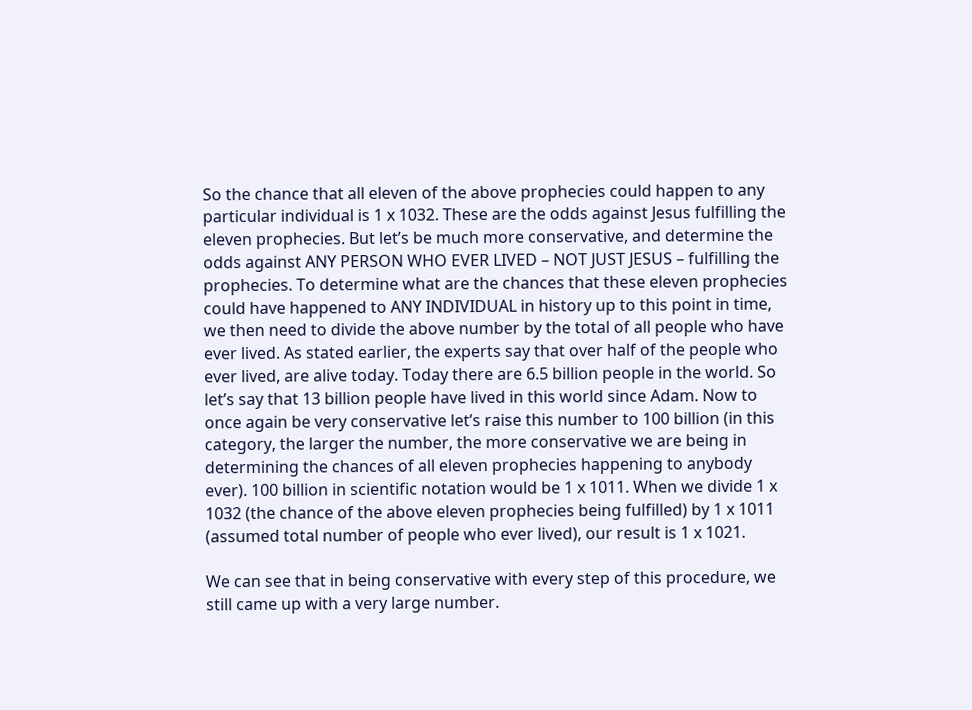So the chance that all eleven of the above prophecies could happen to any particular individual is 1 x 1032. These are the odds against Jesus fulfilling the eleven prophecies. But let’s be much more conservative, and determine the odds against ANY PERSON WHO EVER LIVED – NOT JUST JESUS – fulfilling the prophecies. To determine what are the chances that these eleven prophecies could have happened to ANY INDIVIDUAL in history up to this point in time, we then need to divide the above number by the total of all people who have ever lived. As stated earlier, the experts say that over half of the people who ever lived, are alive today. Today there are 6.5 billion people in the world. So let’s say that 13 billion people have lived in this world since Adam. Now to once again be very conservative let’s raise this number to 100 billion (in this category, the larger the number, the more conservative we are being in determining the chances of all eleven prophecies happening to anybody ever). 100 billion in scientific notation would be 1 x 1011. When we divide 1 x 1032 (the chance of the above eleven prophecies being fulfilled) by 1 x 1011 (assumed total number of people who ever lived), our result is 1 x 1021.

We can see that in being conservative with every step of this procedure, we still came up with a very large number.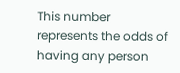This number represents the odds of having any person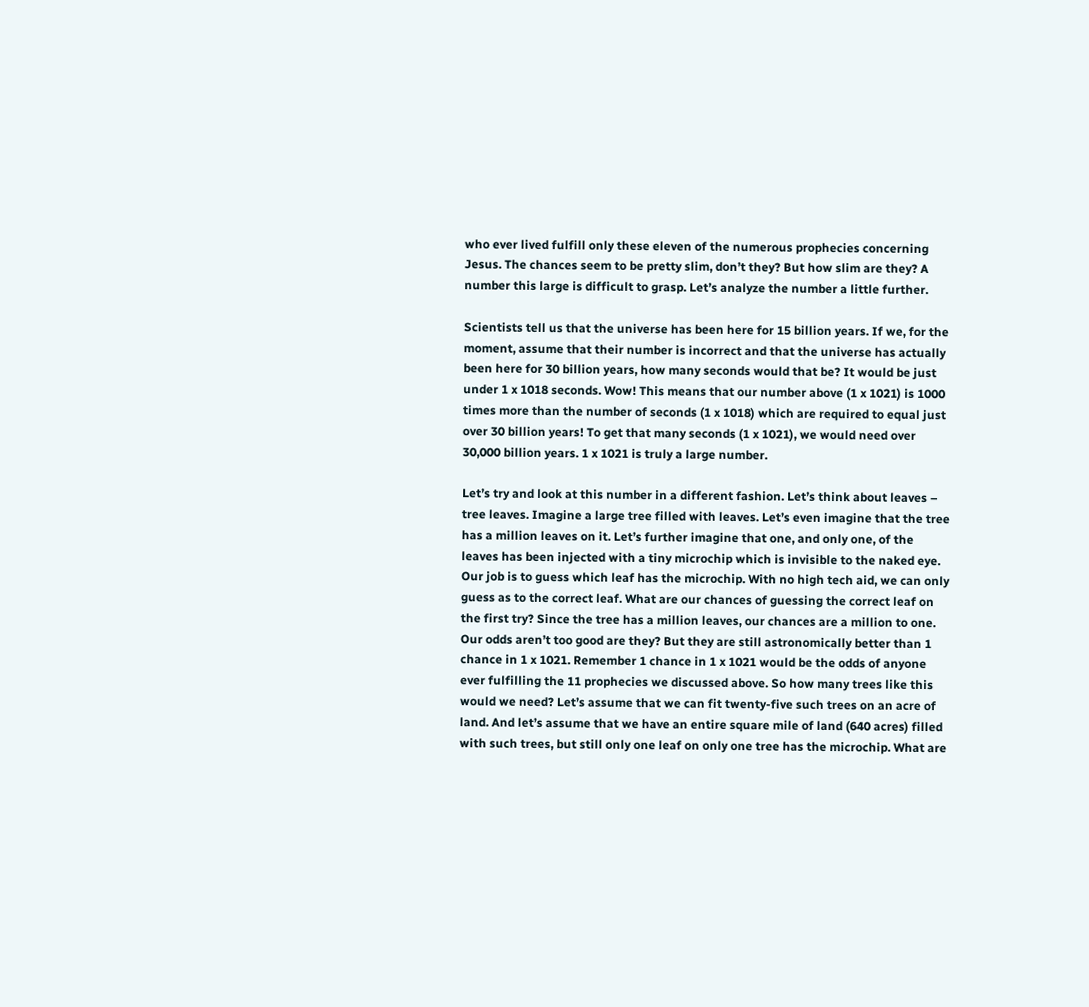who ever lived fulfill only these eleven of the numerous prophecies concerning Jesus. The chances seem to be pretty slim, don’t they? But how slim are they? A number this large is difficult to grasp. Let’s analyze the number a little further.

Scientists tell us that the universe has been here for 15 billion years. If we, for the moment, assume that their number is incorrect and that the universe has actually been here for 30 billion years, how many seconds would that be? It would be just under 1 x 1018 seconds. Wow! This means that our number above (1 x 1021) is 1000 times more than the number of seconds (1 x 1018) which are required to equal just over 30 billion years! To get that many seconds (1 x 1021), we would need over 30,000 billion years. 1 x 1021 is truly a large number.

Let’s try and look at this number in a different fashion. Let’s think about leaves – tree leaves. Imagine a large tree filled with leaves. Let’s even imagine that the tree has a million leaves on it. Let’s further imagine that one, and only one, of the leaves has been injected with a tiny microchip which is invisible to the naked eye. Our job is to guess which leaf has the microchip. With no high tech aid, we can only guess as to the correct leaf. What are our chances of guessing the correct leaf on the first try? Since the tree has a million leaves, our chances are a million to one. Our odds aren’t too good are they? But they are still astronomically better than 1 chance in 1 x 1021. Remember 1 chance in 1 x 1021 would be the odds of anyone ever fulfilling the 11 prophecies we discussed above. So how many trees like this would we need? Let’s assume that we can fit twenty-five such trees on an acre of land. And let’s assume that we have an entire square mile of land (640 acres) filled with such trees, but still only one leaf on only one tree has the microchip. What are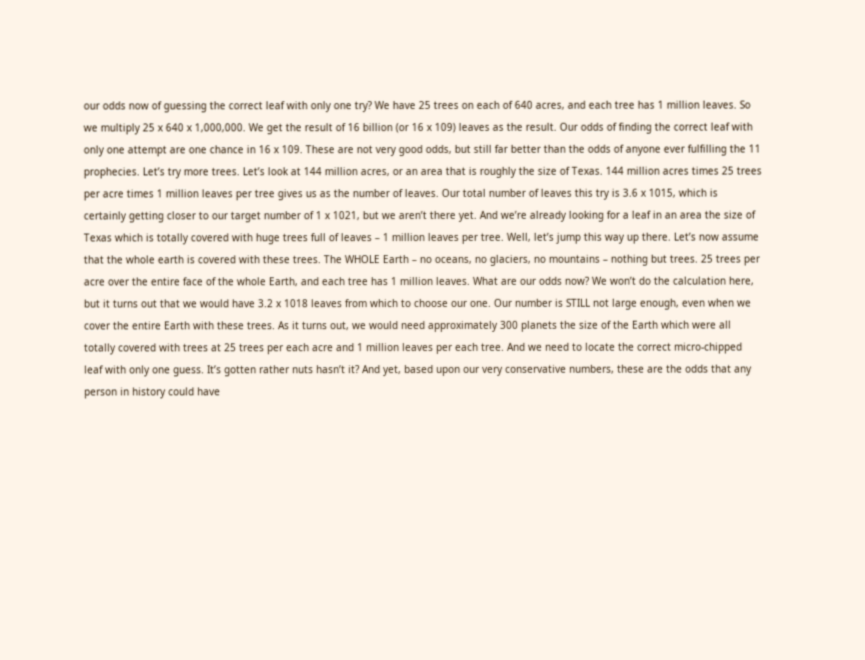our odds now of guessing the correct leaf with only one try? We have 25 trees on each of 640 acres, and each tree has 1 million leaves. So we multiply 25 x 640 x 1,000,000. We get the result of 16 billion (or 16 x 109) leaves as the result. Our odds of finding the correct leaf with only one attempt are one chance in 16 x 109. These are not very good odds, but still far better than the odds of anyone ever fulfilling the 11 prophecies. Let’s try more trees. Let’s look at 144 million acres, or an area that is roughly the size of Texas. 144 million acres times 25 trees per acre times 1 million leaves per tree gives us as the number of leaves. Our total number of leaves this try is 3.6 x 1015, which is certainly getting closer to our target number of 1 x 1021, but we aren’t there yet. And we’re already looking for a leaf in an area the size of Texas which is totally covered with huge trees full of leaves – 1 million leaves per tree. Well, let’s jump this way up there. Let’s now assume that the whole earth is covered with these trees. The WHOLE Earth – no oceans, no glaciers, no mountains – nothing but trees. 25 trees per acre over the entire face of the whole Earth, and each tree has 1 million leaves. What are our odds now? We won’t do the calculation here, but it turns out that we would have 3.2 x 1018 leaves from which to choose our one. Our number is STILL not large enough, even when we cover the entire Earth with these trees. As it turns out, we would need approximately 300 planets the size of the Earth which were all totally covered with trees at 25 trees per each acre and 1 million leaves per each tree. And we need to locate the correct micro-chipped leaf with only one guess. It’s gotten rather nuts hasn’t it? And yet, based upon our very conservative numbers, these are the odds that any person in history could have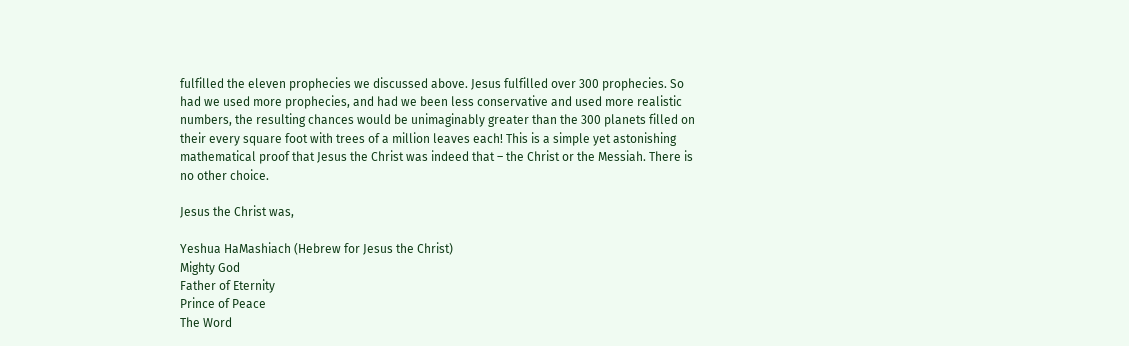fulfilled the eleven prophecies we discussed above. Jesus fulfilled over 300 prophecies. So had we used more prophecies, and had we been less conservative and used more realistic numbers, the resulting chances would be unimaginably greater than the 300 planets filled on their every square foot with trees of a million leaves each! This is a simple yet astonishing mathematical proof that Jesus the Christ was indeed that – the Christ or the Messiah. There is no other choice.

Jesus the Christ was,

Yeshua HaMashiach (Hebrew for Jesus the Christ)
Mighty God
Father of Eternity
Prince of Peace
The Word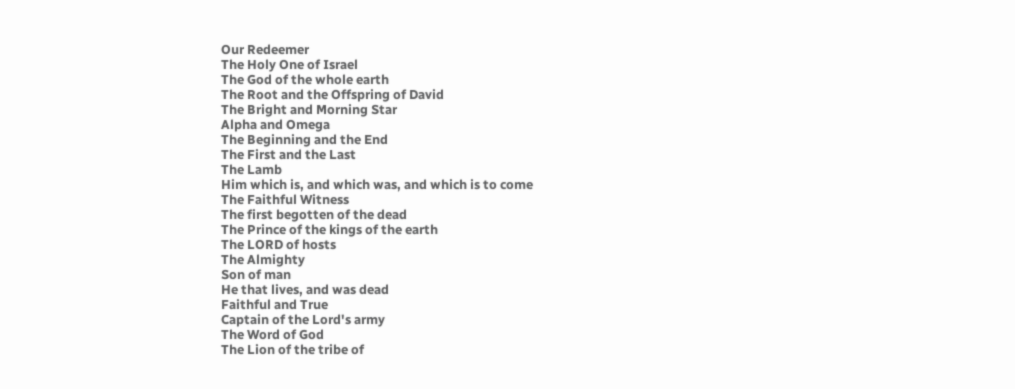Our Redeemer
The Holy One of Israel
The God of the whole earth
The Root and the Offspring of David
The Bright and Morning Star
Alpha and Omega
The Beginning and the End
The First and the Last
The Lamb
Him which is, and which was, and which is to come
The Faithful Witness
The first begotten of the dead
The Prince of the kings of the earth
The LORD of hosts
The Almighty
Son of man
He that lives, and was dead
Faithful and True
Captain of the Lord's army
The Word of God
The Lion of the tribe of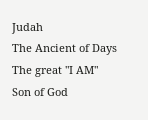Judah
The Ancient of Days
The great "I AM"
Son of God